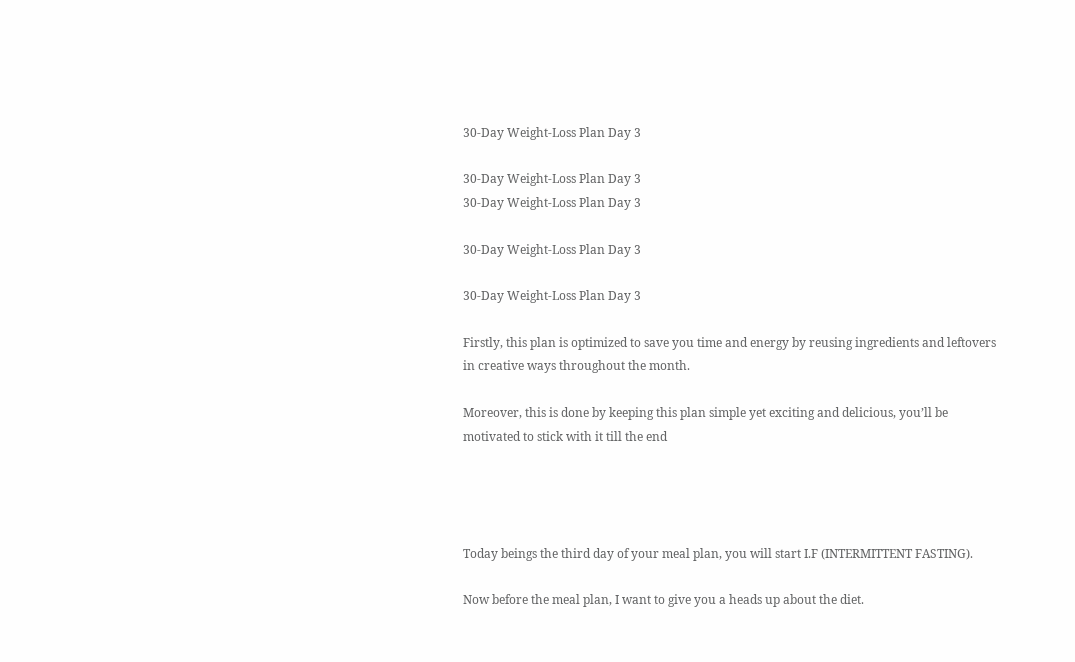30-Day Weight-Loss Plan Day 3

30-Day Weight-Loss Plan Day 3
30-Day Weight-Loss Plan Day 3

30-Day Weight-Loss Plan Day 3

30-Day Weight-Loss Plan Day 3

Firstly, this plan is optimized to save you time and energy by reusing ingredients and leftovers in creative ways throughout the month.

Moreover, this is done by keeping this plan simple yet exciting and delicious, you’ll be motivated to stick with it till the end




Today beings the third day of your meal plan, you will start I.F (INTERMITTENT FASTING).

Now before the meal plan, I want to give you a heads up about the diet.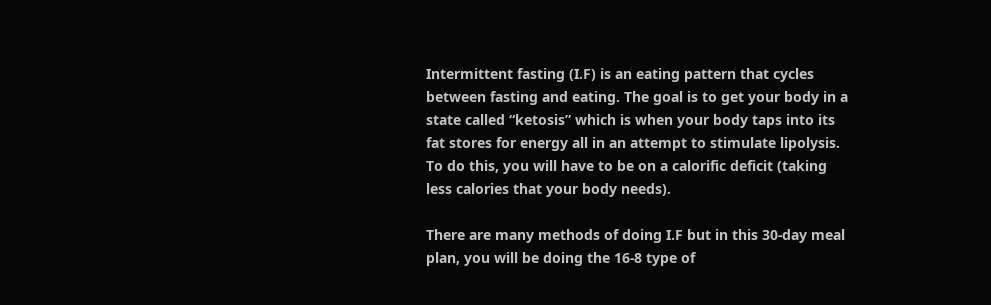Intermittent fasting (I.F) is an eating pattern that cycles between fasting and eating. The goal is to get your body in a state called “ketosis” which is when your body taps into its fat stores for energy all in an attempt to stimulate lipolysis. To do this, you will have to be on a calorific deficit (taking less calories that your body needs).

There are many methods of doing I.F but in this 30-day meal plan, you will be doing the 16-8 type of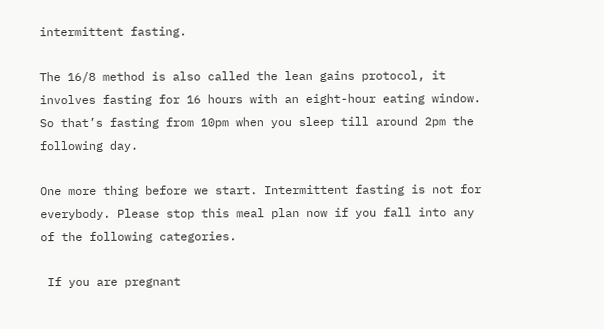intermittent fasting.

The 16/8 method is also called the lean gains protocol, it involves fasting for 16 hours with an eight-hour eating window. So that’s fasting from 10pm when you sleep till around 2pm the following day.

One more thing before we start. Intermittent fasting is not for everybody. Please stop this meal plan now if you fall into any of the following categories.

 If you are pregnant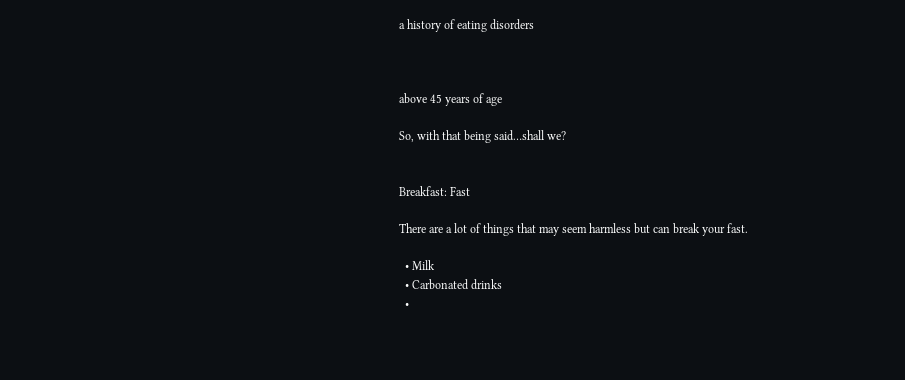a history of eating disorders



above 45 years of age

So, with that being said…shall we?


Breakfast: Fast

There are a lot of things that may seem harmless but can break your fast.

  • Milk
  • Carbonated drinks
  •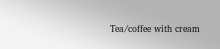Tea/coffee with cream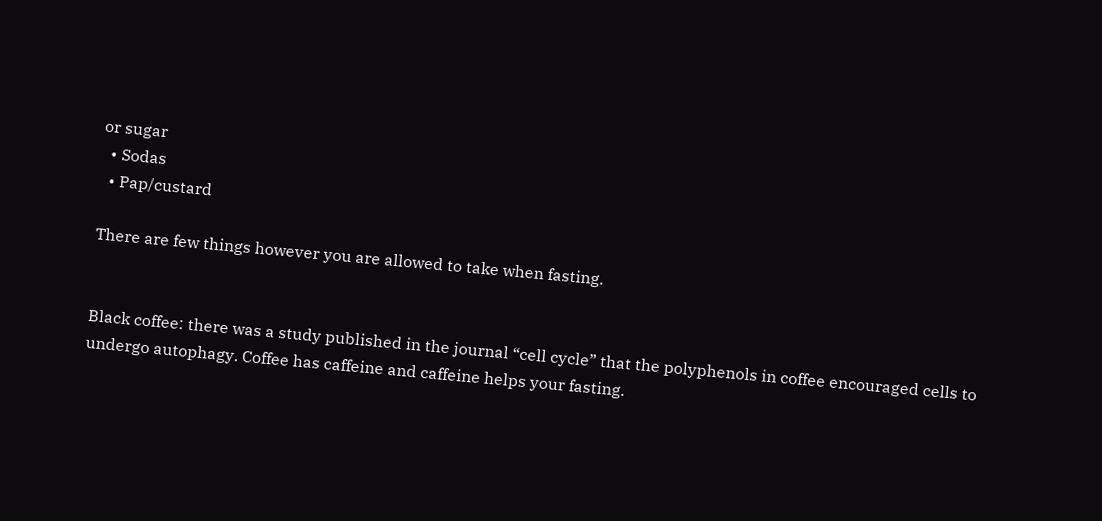or sugar
  • Sodas
  • Pap/custard

There are few things however you are allowed to take when fasting.


Black coffee: there was a study published in the journal “cell cycle” that the polyphenols in coffee encouraged cells to undergo autophagy. Coffee has caffeine and caffeine helps your fasting.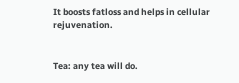It boosts fatloss and helps in cellular rejuvenation.


Tea: any tea will do.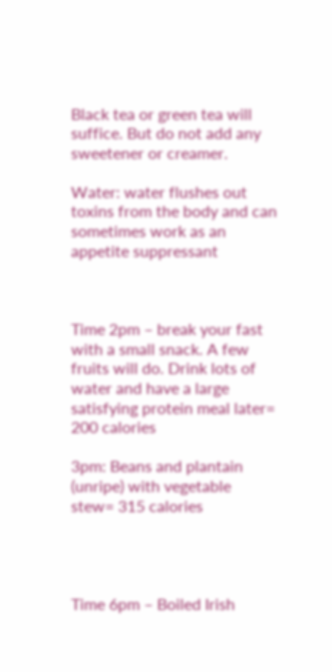Black tea or green tea will suffice. But do not add any sweetener or creamer.

Water: water flushes out toxins from the body and can sometimes work as an appetite suppressant



Time 2pm – break your fast with a small snack. A few fruits will do. Drink lots of water and have a large satisfying protein meal later= 200 calories

3pm: Beans and plantain (unripe) with vegetable stew= 315 calories




Time 6pm – Boiled Irish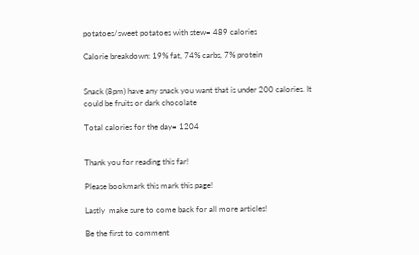potatoes/sweet potatoes with stew= 489 calories

Calorie breakdown: 19% fat, 74% carbs, 7% protein


Snack (8pm) have any snack you want that is under 200 calories. It could be fruits or dark chocolate

Total calories for the day= 1204


Thank you for reading this far!

Please bookmark this mark this page!

Lastly  make sure to come back for all more articles!

Be the first to comment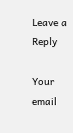Leave a Reply

Your email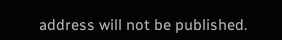address will not be published.